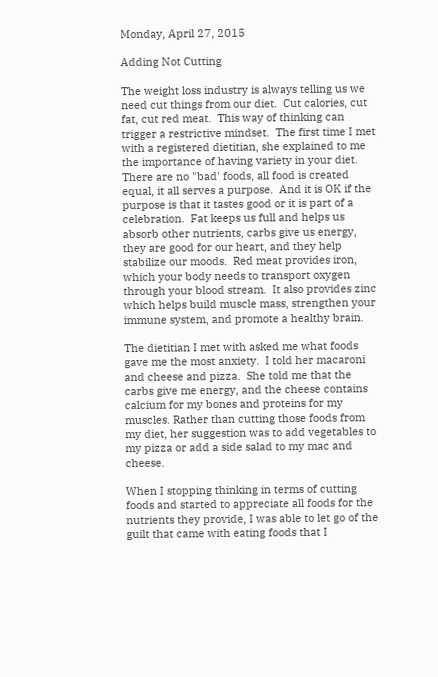Monday, April 27, 2015

Adding Not Cutting

The weight loss industry is always telling us we need cut things from our diet.  Cut calories, cut fat, cut red meat.  This way of thinking can trigger a restrictive mindset.  The first time I met with a registered dietitian, she explained to me the importance of having variety in your diet.  There are no "bad' foods, all food is created equal, it all serves a purpose.  And it is OK if the purpose is that it tastes good or it is part of a celebration.  Fat keeps us full and helps us absorb other nutrients, carbs give us energy, they are good for our heart, and they help stabilize our moods.  Red meat provides iron, which your body needs to transport oxygen through your blood stream.  It also provides zinc which helps build muscle mass, strengthen your immune system, and promote a healthy brain.

The dietitian I met with asked me what foods gave me the most anxiety.  I told her macaroni and cheese and pizza.  She told me that the carbs give me energy, and the cheese contains calcium for my bones and proteins for my muscles. Rather than cutting those foods from my diet, her suggestion was to add vegetables to my pizza or add a side salad to my mac and cheese.

When I stopping thinking in terms of cutting foods and started to appreciate all foods for the nutrients they provide, I was able to let go of the guilt that came with eating foods that I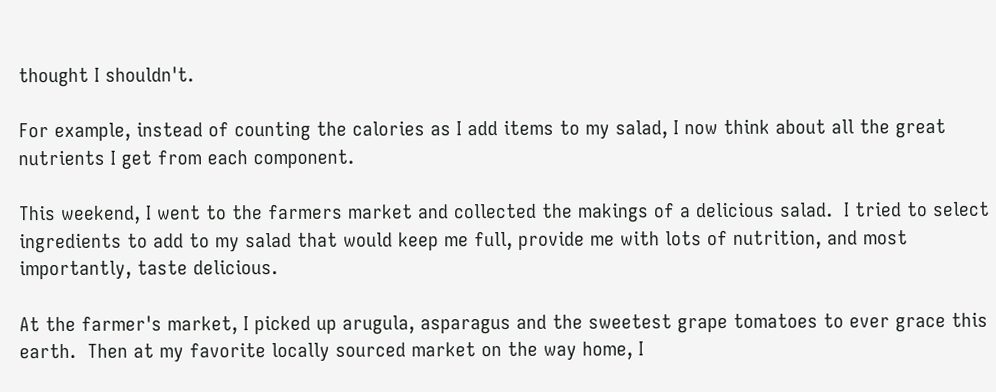thought I shouldn't.

For example, instead of counting the calories as I add items to my salad, I now think about all the great nutrients I get from each component.

This weekend, I went to the farmers market and collected the makings of a delicious salad.  I tried to select ingredients to add to my salad that would keep me full, provide me with lots of nutrition, and most importantly, taste delicious.

At the farmer's market, I picked up arugula, asparagus and the sweetest grape tomatoes to ever grace this earth.  Then at my favorite locally sourced market on the way home, I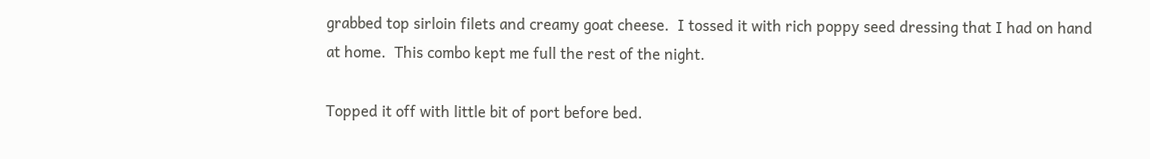grabbed top sirloin filets and creamy goat cheese.  I tossed it with rich poppy seed dressing that I had on hand at home.  This combo kept me full the rest of the night.

Topped it off with little bit of port before bed.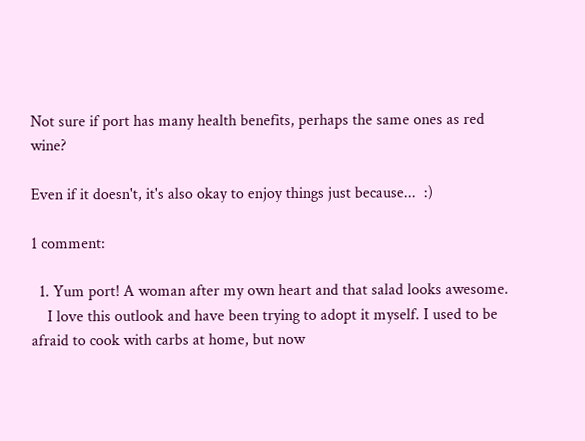Not sure if port has many health benefits, perhaps the same ones as red wine?

Even if it doesn't, it's also okay to enjoy things just because...  :)

1 comment:

  1. Yum port! A woman after my own heart and that salad looks awesome.
    I love this outlook and have been trying to adopt it myself. I used to be afraid to cook with carbs at home, but now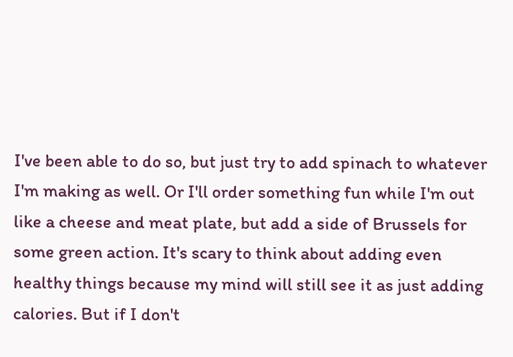I've been able to do so, but just try to add spinach to whatever I'm making as well. Or I'll order something fun while I'm out like a cheese and meat plate, but add a side of Brussels for some green action. It's scary to think about adding even healthy things because my mind will still see it as just adding calories. But if I don't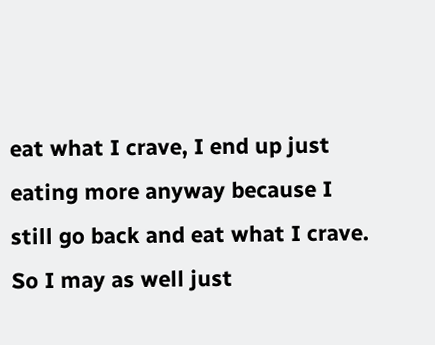eat what I crave, I end up just eating more anyway because I still go back and eat what I crave. So I may as well just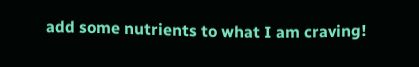add some nutrients to what I am craving!